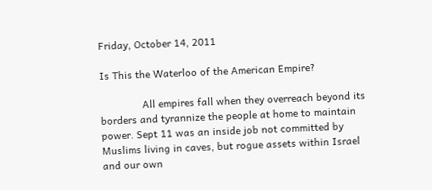Friday, October 14, 2011

Is This the Waterloo of the American Empire?

              All empires fall when they overreach beyond its borders and tyrannize the people at home to maintain power. Sept 11 was an inside job not committed by Muslims living in caves, but rogue assets within Israel and our own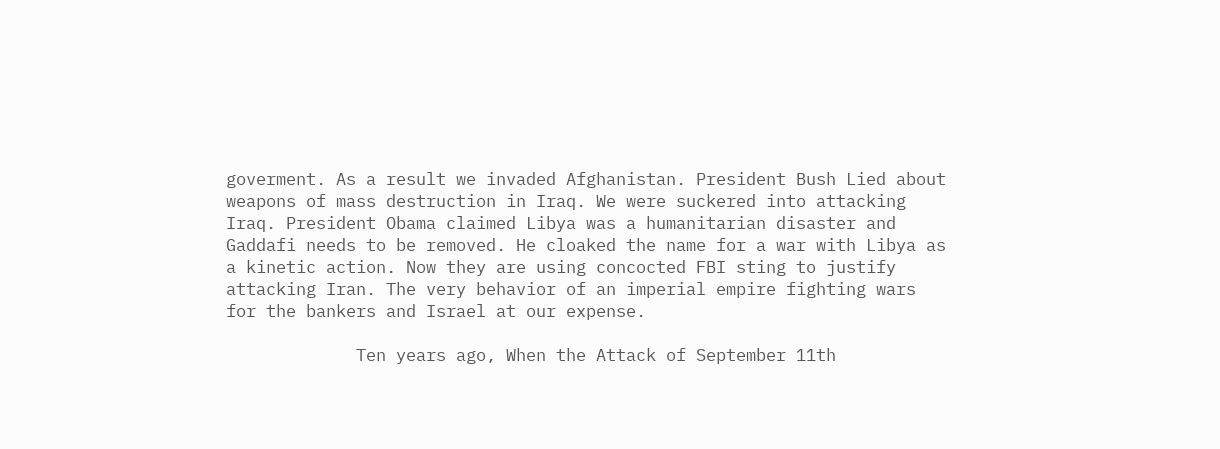goverment. As a result we invaded Afghanistan. President Bush Lied about weapons of mass destruction in Iraq. We were suckered into attacking Iraq. President Obama claimed Libya was a humanitarian disaster and Gaddafi needs to be removed. He cloaked the name for a war with Libya as a kinetic action. Now they are using concocted FBI sting to justify attacking Iran. The very behavior of an imperial empire fighting wars for the bankers and Israel at our expense.

             Ten years ago, When the Attack of September 11th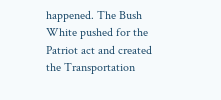happened. The Bush White pushed for the Patriot act and created the Transportation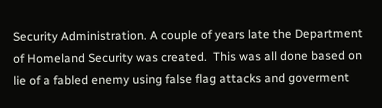Security Administration. A couple of years late the Department of Homeland Security was created.  This was all done based on lie of a fabled enemy using false flag attacks and goverment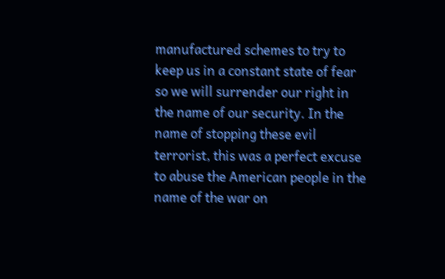manufactured schemes to try to keep us in a constant state of fear so we will surrender our right in the name of our security. In the name of stopping these evil terrorist, this was a perfect excuse to abuse the American people in the name of the war on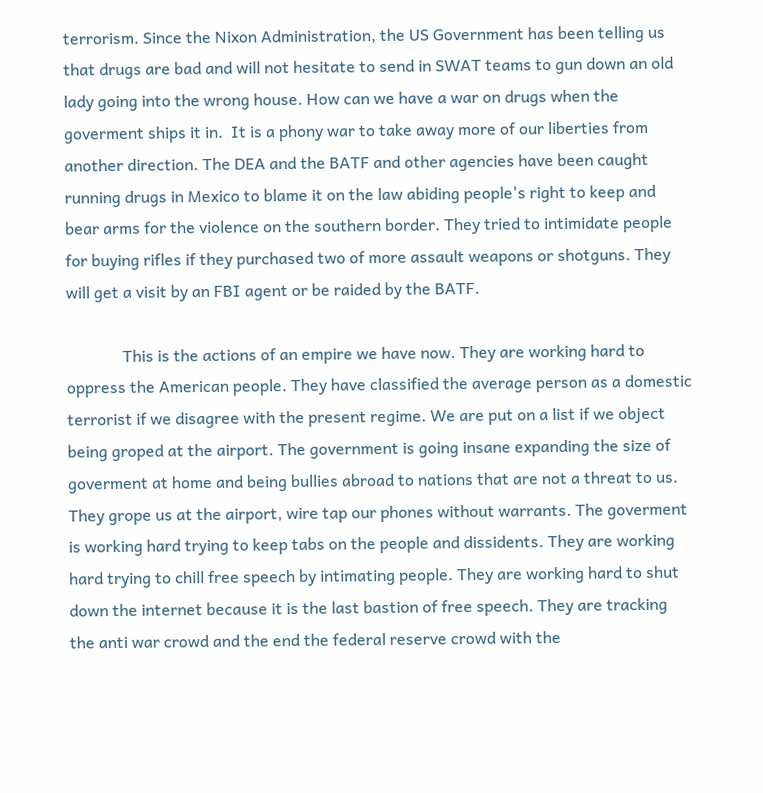terrorism. Since the Nixon Administration, the US Government has been telling us that drugs are bad and will not hesitate to send in SWAT teams to gun down an old lady going into the wrong house. How can we have a war on drugs when the goverment ships it in.  It is a phony war to take away more of our liberties from another direction. The DEA and the BATF and other agencies have been caught running drugs in Mexico to blame it on the law abiding people's right to keep and bear arms for the violence on the southern border. They tried to intimidate people for buying rifles if they purchased two of more assault weapons or shotguns. They will get a visit by an FBI agent or be raided by the BATF.

              This is the actions of an empire we have now. They are working hard to oppress the American people. They have classified the average person as a domestic terrorist if we disagree with the present regime. We are put on a list if we object being groped at the airport. The government is going insane expanding the size of goverment at home and being bullies abroad to nations that are not a threat to us. They grope us at the airport, wire tap our phones without warrants. The goverment is working hard trying to keep tabs on the people and dissidents. They are working hard trying to chill free speech by intimating people. They are working hard to shut down the internet because it is the last bastion of free speech. They are tracking the anti war crowd and the end the federal reserve crowd with the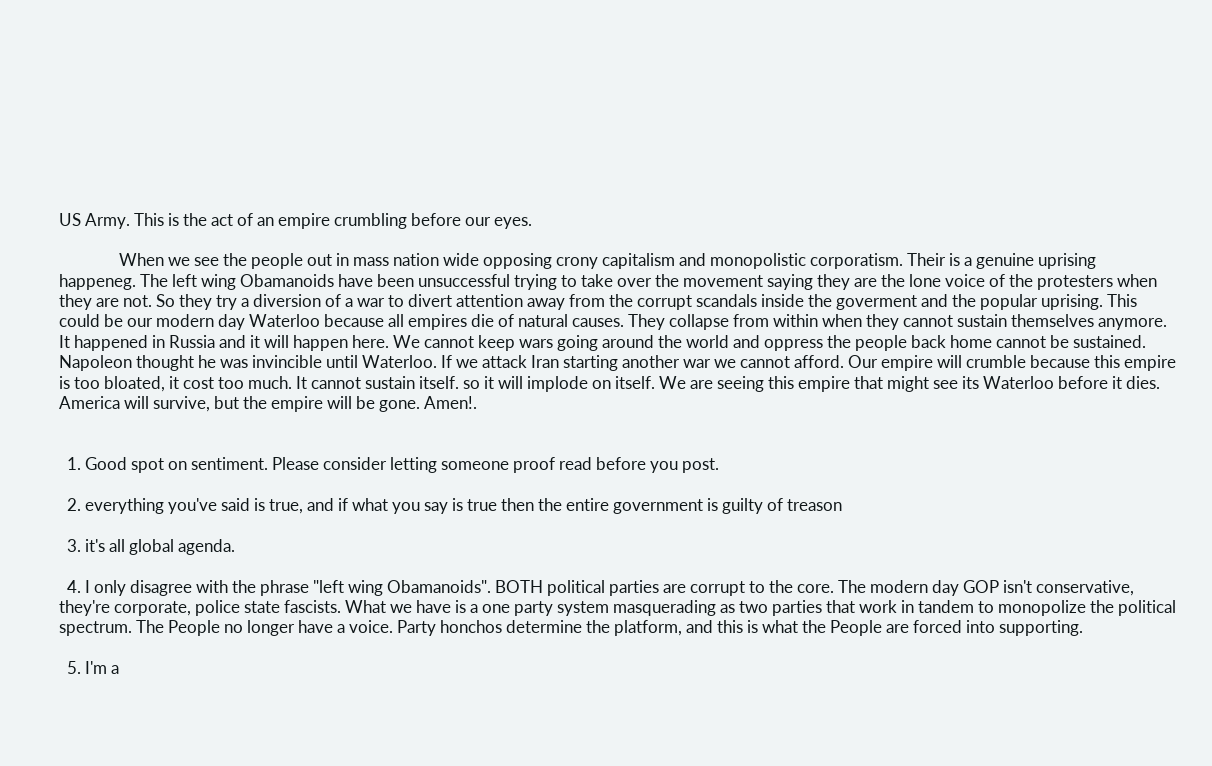US Army. This is the act of an empire crumbling before our eyes.

               When we see the people out in mass nation wide opposing crony capitalism and monopolistic corporatism. Their is a genuine uprising happeneg. The left wing Obamanoids have been unsuccessful trying to take over the movement saying they are the lone voice of the protesters when they are not. So they try a diversion of a war to divert attention away from the corrupt scandals inside the goverment and the popular uprising. This could be our modern day Waterloo because all empires die of natural causes. They collapse from within when they cannot sustain themselves anymore. It happened in Russia and it will happen here. We cannot keep wars going around the world and oppress the people back home cannot be sustained. Napoleon thought he was invincible until Waterloo. If we attack Iran starting another war we cannot afford. Our empire will crumble because this empire is too bloated, it cost too much. It cannot sustain itself. so it will implode on itself. We are seeing this empire that might see its Waterloo before it dies. America will survive, but the empire will be gone. Amen!.


  1. Good spot on sentiment. Please consider letting someone proof read before you post.

  2. everything you've said is true, and if what you say is true then the entire government is guilty of treason

  3. it's all global agenda.

  4. I only disagree with the phrase "left wing Obamanoids". BOTH political parties are corrupt to the core. The modern day GOP isn't conservative, they're corporate, police state fascists. What we have is a one party system masquerading as two parties that work in tandem to monopolize the political spectrum. The People no longer have a voice. Party honchos determine the platform, and this is what the People are forced into supporting.

  5. I'm a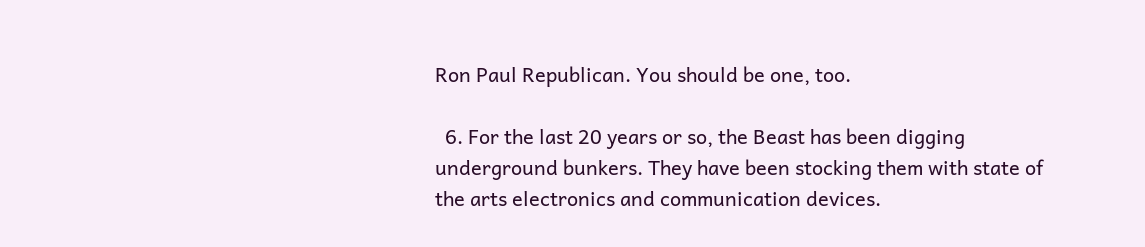Ron Paul Republican. You should be one, too.

  6. For the last 20 years or so, the Beast has been digging underground bunkers. They have been stocking them with state of the arts electronics and communication devices.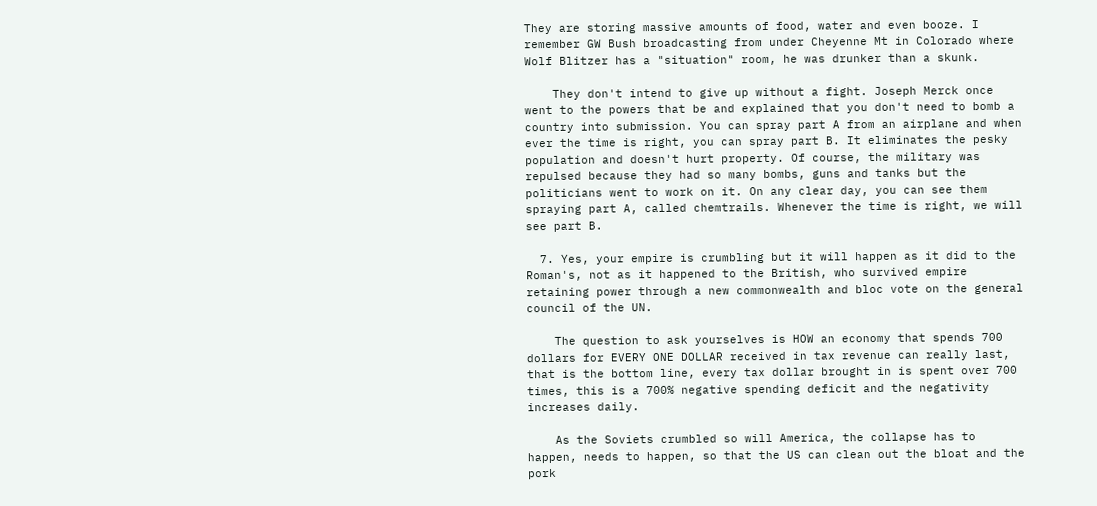They are storing massive amounts of food, water and even booze. I remember GW Bush broadcasting from under Cheyenne Mt in Colorado where Wolf Blitzer has a "situation" room, he was drunker than a skunk.

    They don't intend to give up without a fight. Joseph Merck once went to the powers that be and explained that you don't need to bomb a country into submission. You can spray part A from an airplane and when ever the time is right, you can spray part B. It eliminates the pesky population and doesn't hurt property. Of course, the military was repulsed because they had so many bombs, guns and tanks but the politicians went to work on it. On any clear day, you can see them spraying part A, called chemtrails. Whenever the time is right, we will see part B.

  7. Yes, your empire is crumbling but it will happen as it did to the Roman's, not as it happened to the British, who survived empire retaining power through a new commonwealth and bloc vote on the general council of the UN.

    The question to ask yourselves is HOW an economy that spends 700 dollars for EVERY ONE DOLLAR received in tax revenue can really last, that is the bottom line, every tax dollar brought in is spent over 700 times, this is a 700% negative spending deficit and the negativity increases daily.

    As the Soviets crumbled so will America, the collapse has to happen, needs to happen, so that the US can clean out the bloat and the pork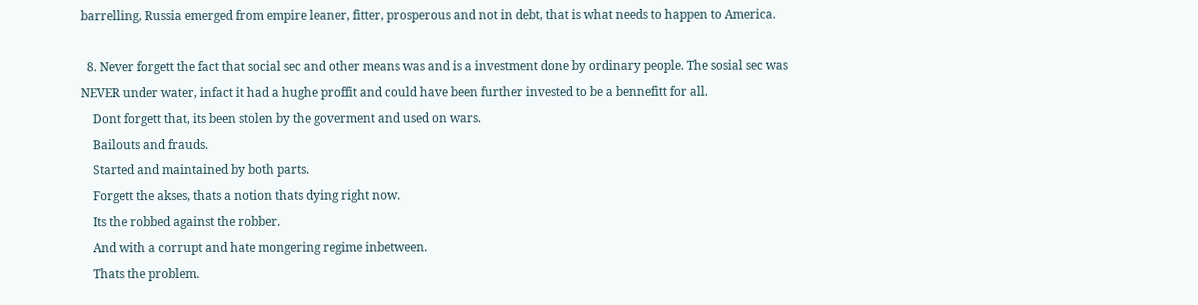barrelling, Russia emerged from empire leaner, fitter, prosperous and not in debt, that is what needs to happen to America.

  8. Never forgett the fact that social sec and other means was and is a investment done by ordinary people. The sosial sec was NEVER under water, infact it had a hughe proffit and could have been further invested to be a bennefitt for all.
    Dont forgett that, its been stolen by the goverment and used on wars.
    Bailouts and frauds.
    Started and maintained by both parts.
    Forgett the akses, thats a notion thats dying right now.
    Its the robbed against the robber.
    And with a corrupt and hate mongering regime inbetween.
    Thats the problem.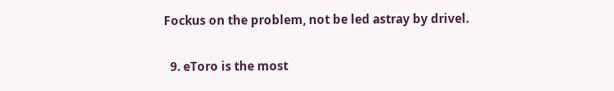Fockus on the problem, not be led astray by drivel.

  9. eToro is the most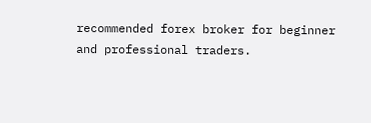recommended forex broker for beginner and professional traders.